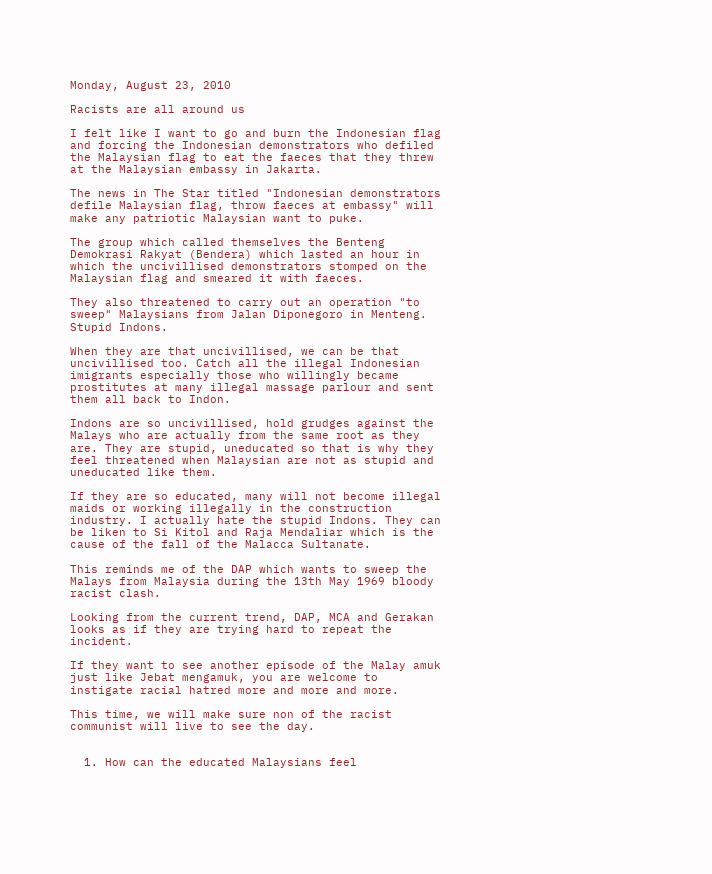Monday, August 23, 2010

Racists are all around us

I felt like I want to go and burn the Indonesian flag and forcing the Indonesian demonstrators who defiled the Malaysian flag to eat the faeces that they threw at the Malaysian embassy in Jakarta.

The news in The Star titled "Indonesian demonstrators defile Malaysian flag, throw faeces at embassy" will make any patriotic Malaysian want to puke.

The group which called themselves the Benteng Demokrasi Rakyat (Bendera) which lasted an hour in which the uncivillised demonstrators stomped on the Malaysian flag and smeared it with faeces.

They also threatened to carry out an operation "to sweep" Malaysians from Jalan Diponegoro in Menteng. Stupid Indons.

When they are that uncivillised, we can be that uncivillised too. Catch all the illegal Indonesian imigrants especially those who willingly became prostitutes at many illegal massage parlour and sent them all back to Indon.

Indons are so uncivillised, hold grudges against the Malays who are actually from the same root as they are. They are stupid, uneducated so that is why they feel threatened when Malaysian are not as stupid and uneducated like them.

If they are so educated, many will not become illegal maids or working illegally in the construction industry. I actually hate the stupid Indons. They can be liken to Si Kitol and Raja Mendaliar which is the cause of the fall of the Malacca Sultanate.

This reminds me of the DAP which wants to sweep the Malays from Malaysia during the 13th May 1969 bloody racist clash.

Looking from the current trend, DAP, MCA and Gerakan looks as if they are trying hard to repeat the incident.

If they want to see another episode of the Malay amuk just like Jebat mengamuk, you are welcome to instigate racial hatred more and more and more.

This time, we will make sure non of the racist communist will live to see the day.


  1. How can the educated Malaysians feel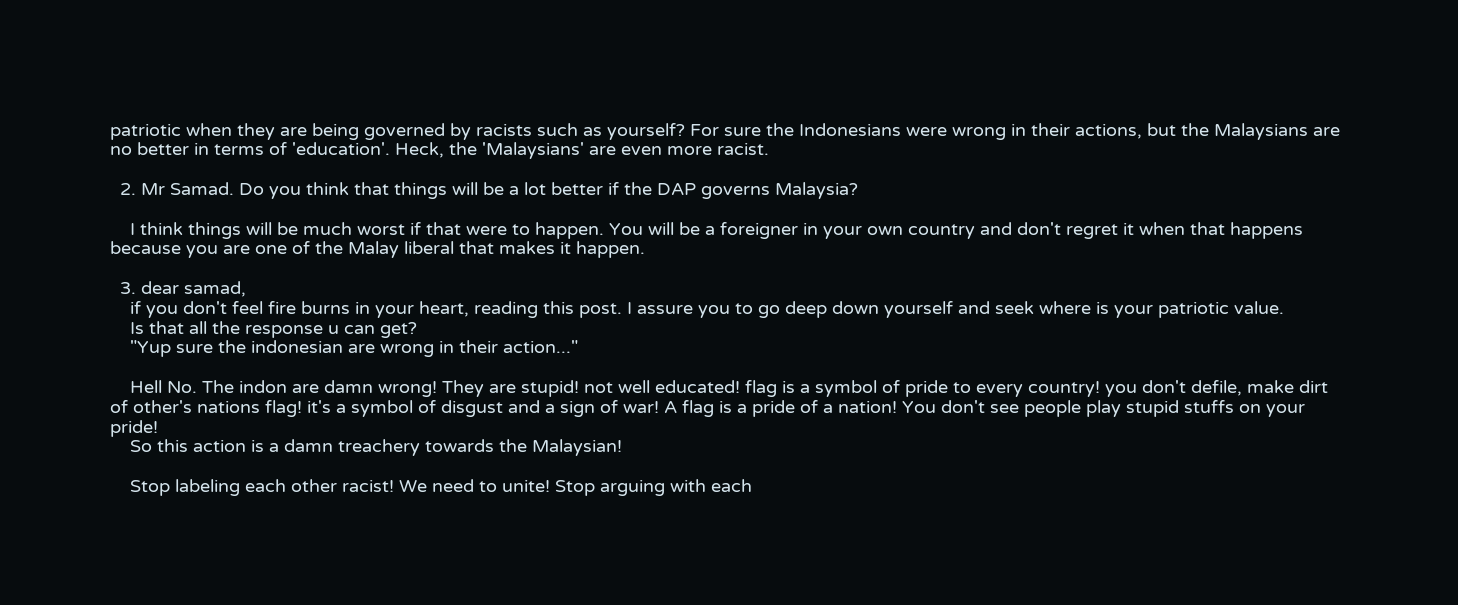patriotic when they are being governed by racists such as yourself? For sure the Indonesians were wrong in their actions, but the Malaysians are no better in terms of 'education'. Heck, the 'Malaysians' are even more racist.

  2. Mr Samad. Do you think that things will be a lot better if the DAP governs Malaysia?

    I think things will be much worst if that were to happen. You will be a foreigner in your own country and don't regret it when that happens because you are one of the Malay liberal that makes it happen.

  3. dear samad,
    if you don't feel fire burns in your heart, reading this post. I assure you to go deep down yourself and seek where is your patriotic value.
    Is that all the response u can get?
    "Yup sure the indonesian are wrong in their action..."

    Hell No. The indon are damn wrong! They are stupid! not well educated! flag is a symbol of pride to every country! you don't defile, make dirt of other's nations flag! it's a symbol of disgust and a sign of war! A flag is a pride of a nation! You don't see people play stupid stuffs on your pride!
    So this action is a damn treachery towards the Malaysian!

    Stop labeling each other racist! We need to unite! Stop arguing with each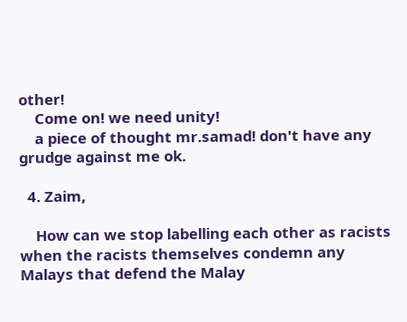other!
    Come on! we need unity!
    a piece of thought mr.samad! don't have any grudge against me ok.

  4. Zaim,

    How can we stop labelling each other as racists when the racists themselves condemn any Malays that defend the Malay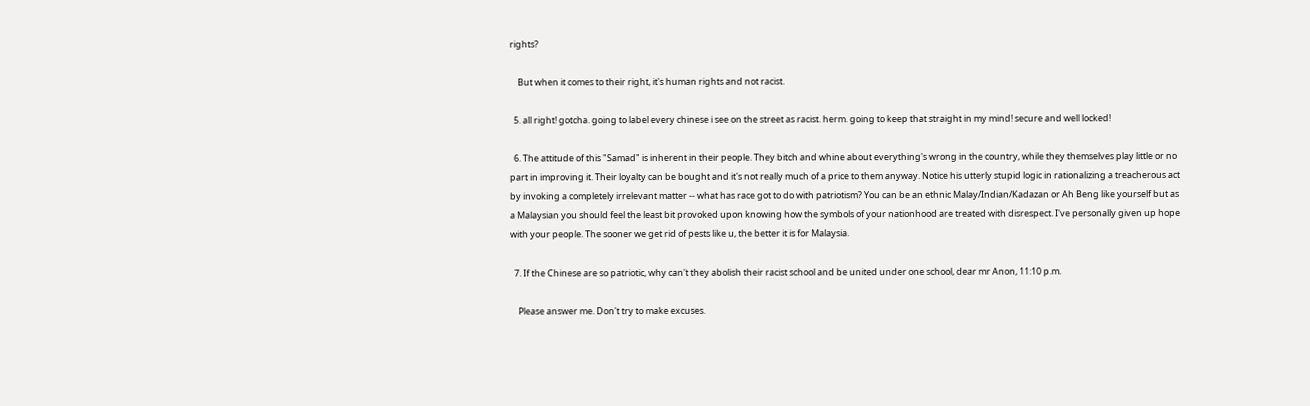rights?

    But when it comes to their right, it's human rights and not racist.

  5. all right! gotcha. going to label every chinese i see on the street as racist. herm. going to keep that straight in my mind! secure and well locked!

  6. The attitude of this "Samad" is inherent in their people. They bitch and whine about everything's wrong in the country, while they themselves play little or no part in improving it. Their loyalty can be bought and it's not really much of a price to them anyway. Notice his utterly stupid logic in rationalizing a treacherous act by invoking a completely irrelevant matter -- what has race got to do with patriotism? You can be an ethnic Malay/Indian/Kadazan or Ah Beng like yourself but as a Malaysian you should feel the least bit provoked upon knowing how the symbols of your nationhood are treated with disrespect. I've personally given up hope with your people. The sooner we get rid of pests like u, the better it is for Malaysia.

  7. If the Chinese are so patriotic, why can't they abolish their racist school and be united under one school, dear mr Anon, 11:10 p.m.

    Please answer me. Don't try to make excuses.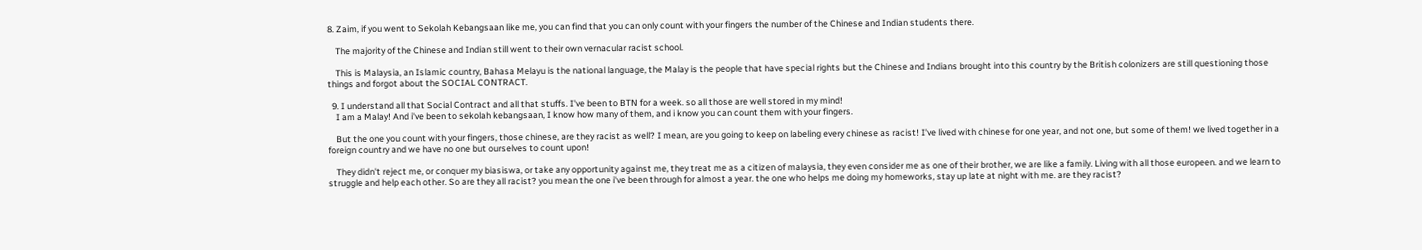8. Zaim, if you went to Sekolah Kebangsaan like me, you can find that you can only count with your fingers the number of the Chinese and Indian students there.

    The majority of the Chinese and Indian still went to their own vernacular racist school.

    This is Malaysia, an Islamic country, Bahasa Melayu is the national language, the Malay is the people that have special rights but the Chinese and Indians brought into this country by the British colonizers are still questioning those things and forgot about the SOCIAL CONTRACT.

  9. I understand all that Social Contract and all that stuffs. I've been to BTN for a week. so all those are well stored in my mind!
    I am a Malay! And i've been to sekolah kebangsaan, I know how many of them, and i know you can count them with your fingers.

    But the one you count with your fingers, those chinese, are they racist as well? I mean, are you going to keep on labeling every chinese as racist! I've lived with chinese for one year, and not one, but some of them! we lived together in a foreign country and we have no one but ourselves to count upon!

    They didn't reject me, or conquer my biasiswa, or take any opportunity against me, they treat me as a citizen of malaysia, they even consider me as one of their brother, we are like a family. Living with all those europeen. and we learn to struggle and help each other. So are they all racist? you mean the one i've been through for almost a year. the one who helps me doing my homeworks, stay up late at night with me. are they racist?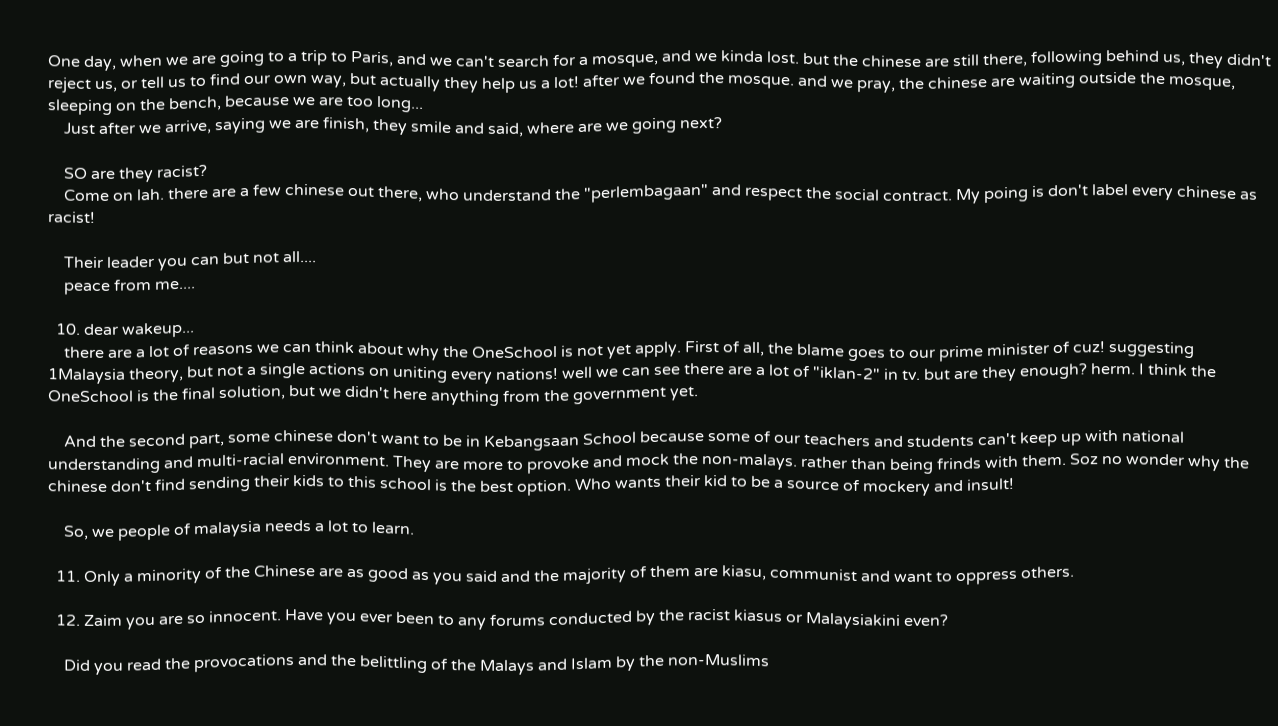One day, when we are going to a trip to Paris, and we can't search for a mosque, and we kinda lost. but the chinese are still there, following behind us, they didn't reject us, or tell us to find our own way, but actually they help us a lot! after we found the mosque. and we pray, the chinese are waiting outside the mosque, sleeping on the bench, because we are too long...
    Just after we arrive, saying we are finish, they smile and said, where are we going next?

    SO are they racist?
    Come on lah. there are a few chinese out there, who understand the "perlembagaan" and respect the social contract. My poing is don't label every chinese as racist!

    Their leader you can but not all....
    peace from me....

  10. dear wakeup...
    there are a lot of reasons we can think about why the OneSchool is not yet apply. First of all, the blame goes to our prime minister of cuz! suggesting 1Malaysia theory, but not a single actions on uniting every nations! well we can see there are a lot of "iklan-2" in tv. but are they enough? herm. I think the OneSchool is the final solution, but we didn't here anything from the government yet.

    And the second part, some chinese don't want to be in Kebangsaan School because some of our teachers and students can't keep up with national understanding and multi-racial environment. They are more to provoke and mock the non-malays. rather than being frinds with them. Soz no wonder why the chinese don't find sending their kids to this school is the best option. Who wants their kid to be a source of mockery and insult!

    So, we people of malaysia needs a lot to learn.

  11. Only a minority of the Chinese are as good as you said and the majority of them are kiasu, communist and want to oppress others.

  12. Zaim you are so innocent. Have you ever been to any forums conducted by the racist kiasus or Malaysiakini even?

    Did you read the provocations and the belittling of the Malays and Islam by the non-Muslims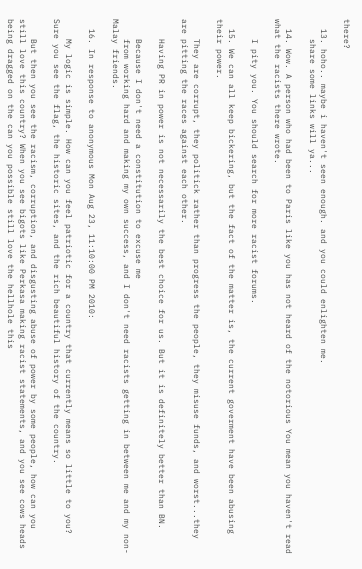there?

  13. hoho.. maybe i haven't seen enough. and you could enlighten me.
    share some links will ya...

  14. Wow. A person who had been to Paris like you has not heard of the notorious You mean you haven't read what the racists there wrote.

    I pity you. You should search for more racist forums.

  15. We can all keep bickering, but the fact of the matter is, the current goverment have been abusing their power.

    They are corrupt, they politick rather than progress the people, they misuse funds, and worst...they are pitting the races against each other.

    Having PR in power is not necessarily the best choice for us. But it is definitely better than BN.

    Because I don't need a constitution to excuse me
    from working hard and making my own success, and I don't need racists getting in between me and my non-Malay friends.

  16. In response to anonymous Mon Aug 23, 11:10:00 PM 2010:

    My logic is simple. How can you feel patriotic for a country that currently means so little to you? Sure you see the flag, the historic sites, and the rich beautiful history of the country.

    But then you see the racism, corruption, and disgusting abuse of power by some people, how can you still love this country? When you see bigots like Perkasa making racist statements, and you see cows heads being dragged on the can you possible still love the hellhole this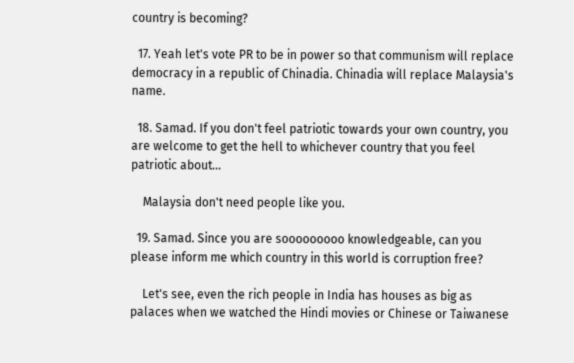country is becoming?

  17. Yeah let's vote PR to be in power so that communism will replace democracy in a republic of Chinadia. Chinadia will replace Malaysia's name.

  18. Samad. If you don't feel patriotic towards your own country, you are welcome to get the hell to whichever country that you feel patriotic about...

    Malaysia don't need people like you.

  19. Samad. Since you are sooooooooo knowledgeable, can you please inform me which country in this world is corruption free?

    Let's see, even the rich people in India has houses as big as palaces when we watched the Hindi movies or Chinese or Taiwanese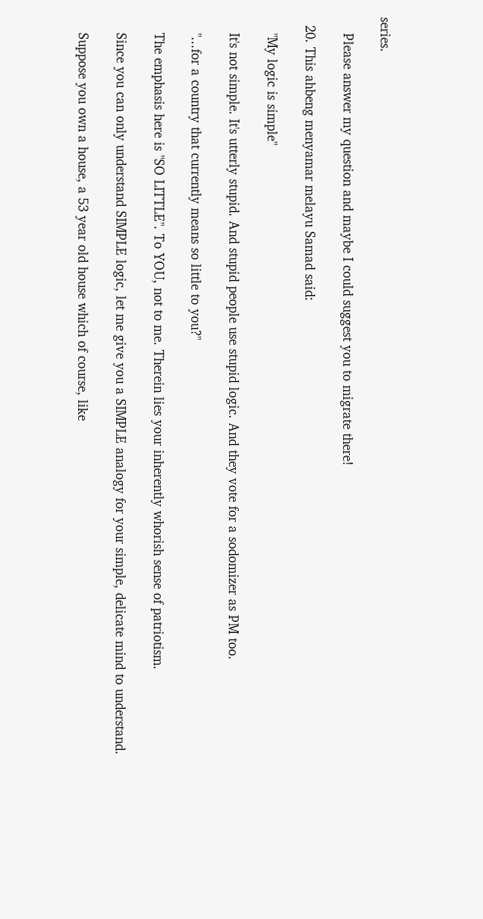series.

    Please answer my question and maybe I could suggest you to migrate there!

  20. This ahbeng menyamar melayu Samad said:

    "My logic is simple"

    It's not simple. It's utterly stupid. And stupid people use stupid logic. And they vote for a sodomizer as PM too.

    "...for a country that currently means so little to you?"

    The emphasis here is "SO LITTLE". To YOU, not to me. Therein lies your inherently whorish sense of patriotism.

    Since you can only understand SIMPLE logic, let me give you a SIMPLE analogy for your simple, delicate mind to understand.

    Suppose you own a house, a 53 year old house which of course, like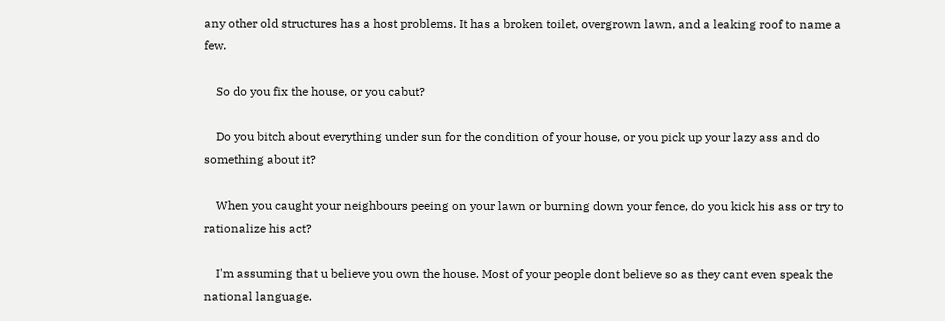any other old structures has a host problems. It has a broken toilet, overgrown lawn, and a leaking roof to name a few.

    So do you fix the house, or you cabut?

    Do you bitch about everything under sun for the condition of your house, or you pick up your lazy ass and do something about it?

    When you caught your neighbours peeing on your lawn or burning down your fence, do you kick his ass or try to rationalize his act?

    I'm assuming that u believe you own the house. Most of your people dont believe so as they cant even speak the national language.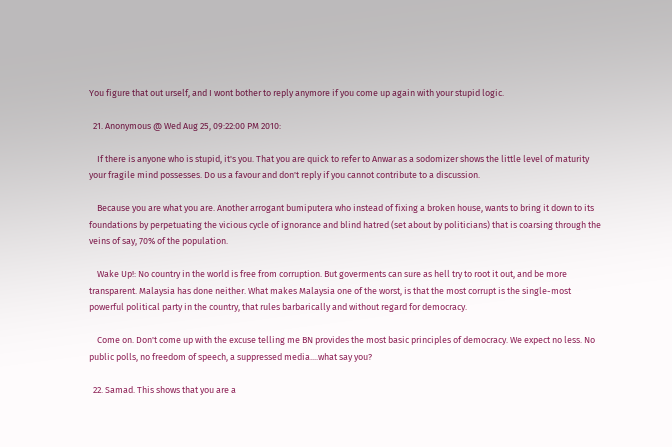You figure that out urself, and I wont bother to reply anymore if you come up again with your stupid logic.

  21. Anonymous @ Wed Aug 25, 09:22:00 PM 2010:

    If there is anyone who is stupid, it's you. That you are quick to refer to Anwar as a sodomizer shows the little level of maturity your fragile mind possesses. Do us a favour and don't reply if you cannot contribute to a discussion.

    Because you are what you are. Another arrogant bumiputera who instead of fixing a broken house, wants to bring it down to its foundations by perpetuating the vicious cycle of ignorance and blind hatred (set about by politicians) that is coarsing through the veins of say, 70% of the population.

    Wake Up!: No country in the world is free from corruption. But goverments can sure as hell try to root it out, and be more transparent. Malaysia has done neither. What makes Malaysia one of the worst, is that the most corrupt is the single-most powerful political party in the country, that rules barbarically and without regard for democracy.

    Come on. Don't come up with the excuse telling me BN provides the most basic principles of democracy. We expect no less. No public polls, no freedom of speech, a suppressed media....what say you?

  22. Samad. This shows that you are a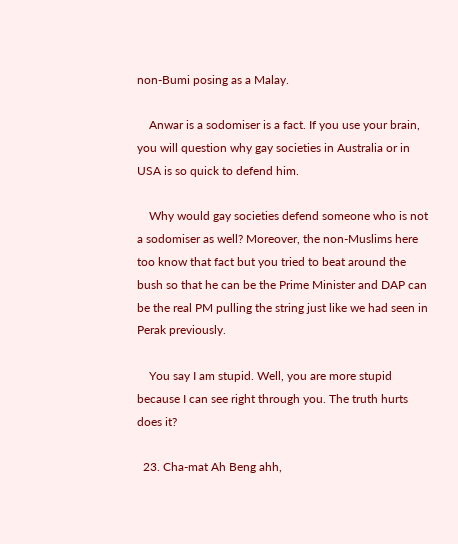non-Bumi posing as a Malay.

    Anwar is a sodomiser is a fact. If you use your brain, you will question why gay societies in Australia or in USA is so quick to defend him.

    Why would gay societies defend someone who is not a sodomiser as well? Moreover, the non-Muslims here too know that fact but you tried to beat around the bush so that he can be the Prime Minister and DAP can be the real PM pulling the string just like we had seen in Perak previously.

    You say I am stupid. Well, you are more stupid because I can see right through you. The truth hurts does it?

  23. Cha-mat Ah Beng ahh,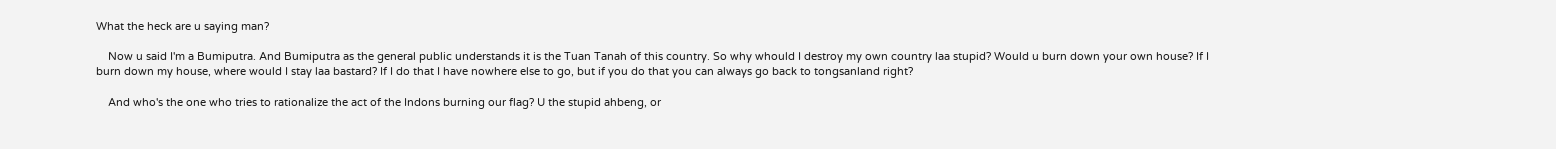What the heck are u saying man?

    Now u said I'm a Bumiputra. And Bumiputra as the general public understands it is the Tuan Tanah of this country. So why whould I destroy my own country laa stupid? Would u burn down your own house? If I burn down my house, where would I stay laa bastard? If I do that I have nowhere else to go, but if you do that you can always go back to tongsanland right?

    And who's the one who tries to rationalize the act of the Indons burning our flag? U the stupid ahbeng, or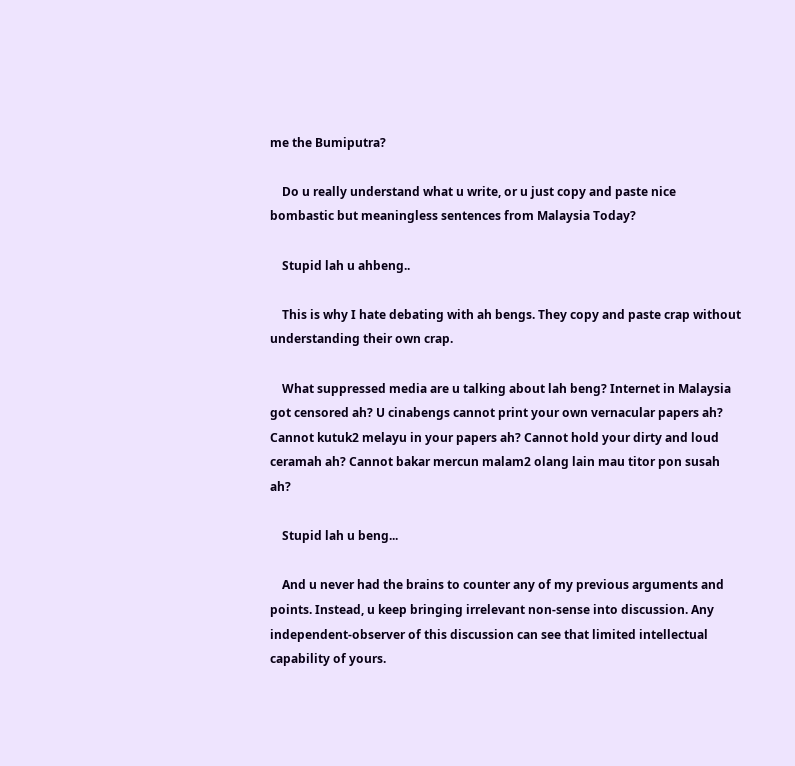me the Bumiputra?

    Do u really understand what u write, or u just copy and paste nice bombastic but meaningless sentences from Malaysia Today?

    Stupid lah u ahbeng..

    This is why I hate debating with ah bengs. They copy and paste crap without understanding their own crap.

    What suppressed media are u talking about lah beng? Internet in Malaysia got censored ah? U cinabengs cannot print your own vernacular papers ah? Cannot kutuk2 melayu in your papers ah? Cannot hold your dirty and loud ceramah ah? Cannot bakar mercun malam2 olang lain mau titor pon susah ah?

    Stupid lah u beng...

    And u never had the brains to counter any of my previous arguments and points. Instead, u keep bringing irrelevant non-sense into discussion. Any independent-observer of this discussion can see that limited intellectual capability of yours.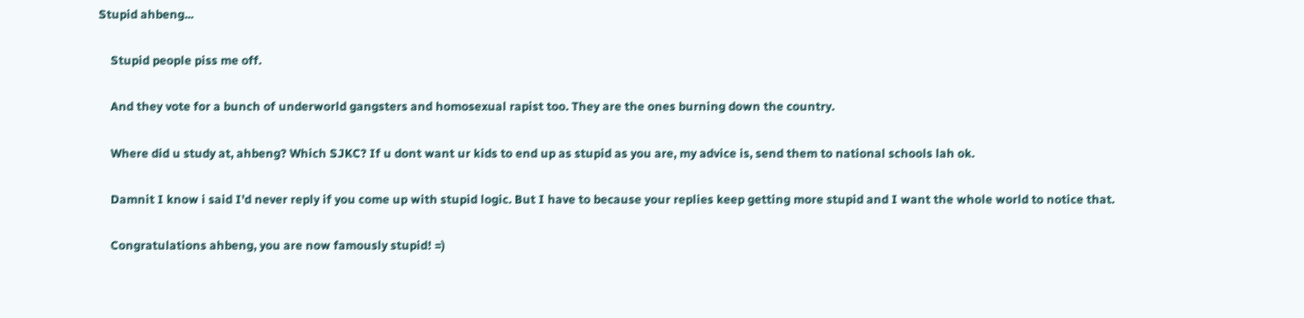Stupid ahbeng...

    Stupid people piss me off.

    And they vote for a bunch of underworld gangsters and homosexual rapist too. They are the ones burning down the country.

    Where did u study at, ahbeng? Which SJKC? If u dont want ur kids to end up as stupid as you are, my advice is, send them to national schools lah ok.

    Damnit I know i said I'd never reply if you come up with stupid logic. But I have to because your replies keep getting more stupid and I want the whole world to notice that.

    Congratulations ahbeng, you are now famously stupid! =)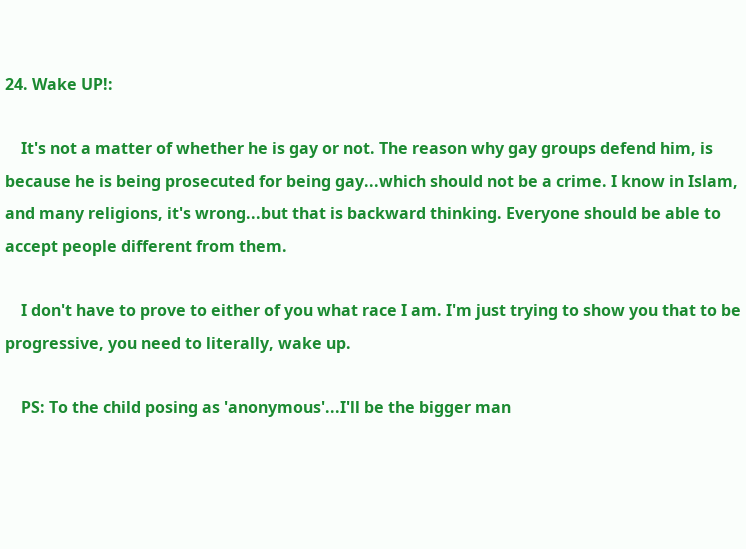24. Wake UP!:

    It's not a matter of whether he is gay or not. The reason why gay groups defend him, is because he is being prosecuted for being gay...which should not be a crime. I know in Islam, and many religions, it's wrong...but that is backward thinking. Everyone should be able to accept people different from them.

    I don't have to prove to either of you what race I am. I'm just trying to show you that to be progressive, you need to literally, wake up.

    PS: To the child posing as 'anonymous'...I'll be the bigger man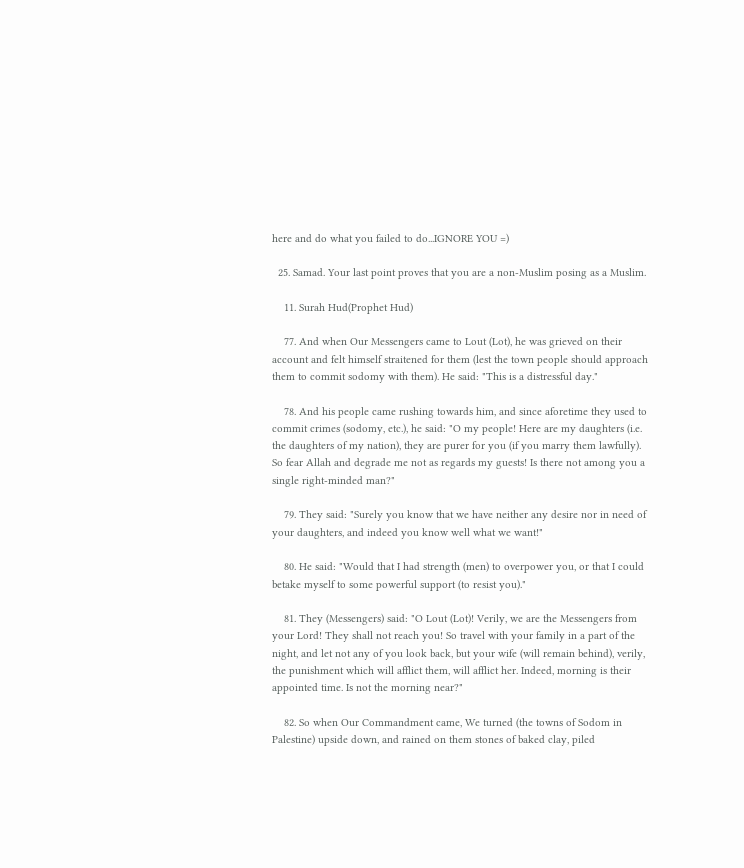here and do what you failed to do...IGNORE YOU =)

  25. Samad. Your last point proves that you are a non-Muslim posing as a Muslim.

    11. Surah Hud(Prophet Hud)

    77. And when Our Messengers came to Lout (Lot), he was grieved on their account and felt himself straitened for them (lest the town people should approach them to commit sodomy with them). He said: "This is a distressful day."

    78. And his people came rushing towards him, and since aforetime they used to commit crimes (sodomy, etc.), he said: "O my people! Here are my daughters (i.e. the daughters of my nation), they are purer for you (if you marry them lawfully). So fear Allah and degrade me not as regards my guests! Is there not among you a single right-minded man?"

    79. They said: "Surely you know that we have neither any desire nor in need of your daughters, and indeed you know well what we want!"

    80. He said: "Would that I had strength (men) to overpower you, or that I could betake myself to some powerful support (to resist you)."

    81. They (Messengers) said: "O Lout (Lot)! Verily, we are the Messengers from your Lord! They shall not reach you! So travel with your family in a part of the night, and let not any of you look back, but your wife (will remain behind), verily, the punishment which will afflict them, will afflict her. Indeed, morning is their appointed time. Is not the morning near?"

    82. So when Our Commandment came, We turned (the towns of Sodom in Palestine) upside down, and rained on them stones of baked clay, piled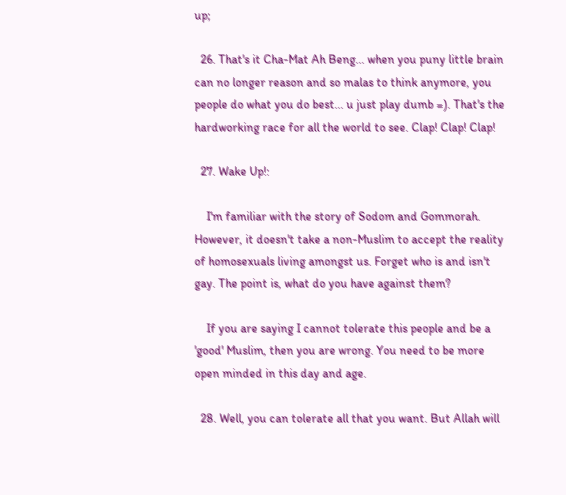up;

  26. That's it Cha-Mat Ah Beng... when you puny little brain can no longer reason and so malas to think anymore, you people do what you do best... u just play dumb =). That's the hardworking race for all the world to see. Clap! Clap! Clap!

  27. Wake Up!:

    I'm familiar with the story of Sodom and Gommorah. However, it doesn't take a non-Muslim to accept the reality of homosexuals living amongst us. Forget who is and isn't gay. The point is, what do you have against them?

    If you are saying I cannot tolerate this people and be a 'good' Muslim, then you are wrong. You need to be more open minded in this day and age.

  28. Well, you can tolerate all that you want. But Allah will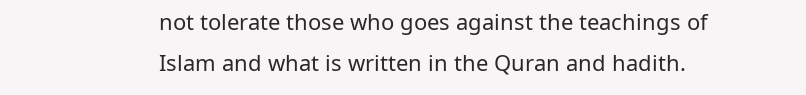not tolerate those who goes against the teachings of Islam and what is written in the Quran and hadith.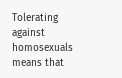Tolerating against homosexuals means that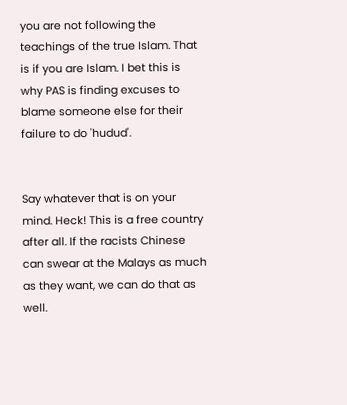you are not following the teachings of the true Islam. That is if you are Islam. I bet this is why PAS is finding excuses to blame someone else for their failure to do 'hudud'.


Say whatever that is on your mind. Heck! This is a free country after all. If the racists Chinese can swear at the Malays as much as they want, we can do that as well.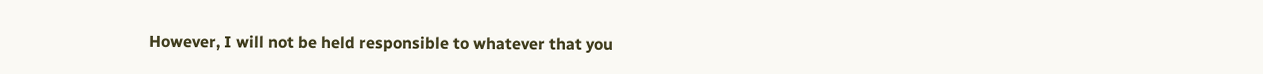However, I will not be held responsible to whatever that you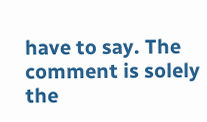have to say. The comment is solely the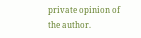private opinion of the author.